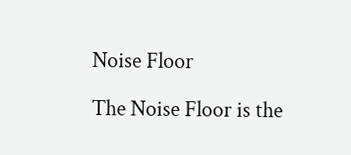Noise Floor

The Noise Floor is the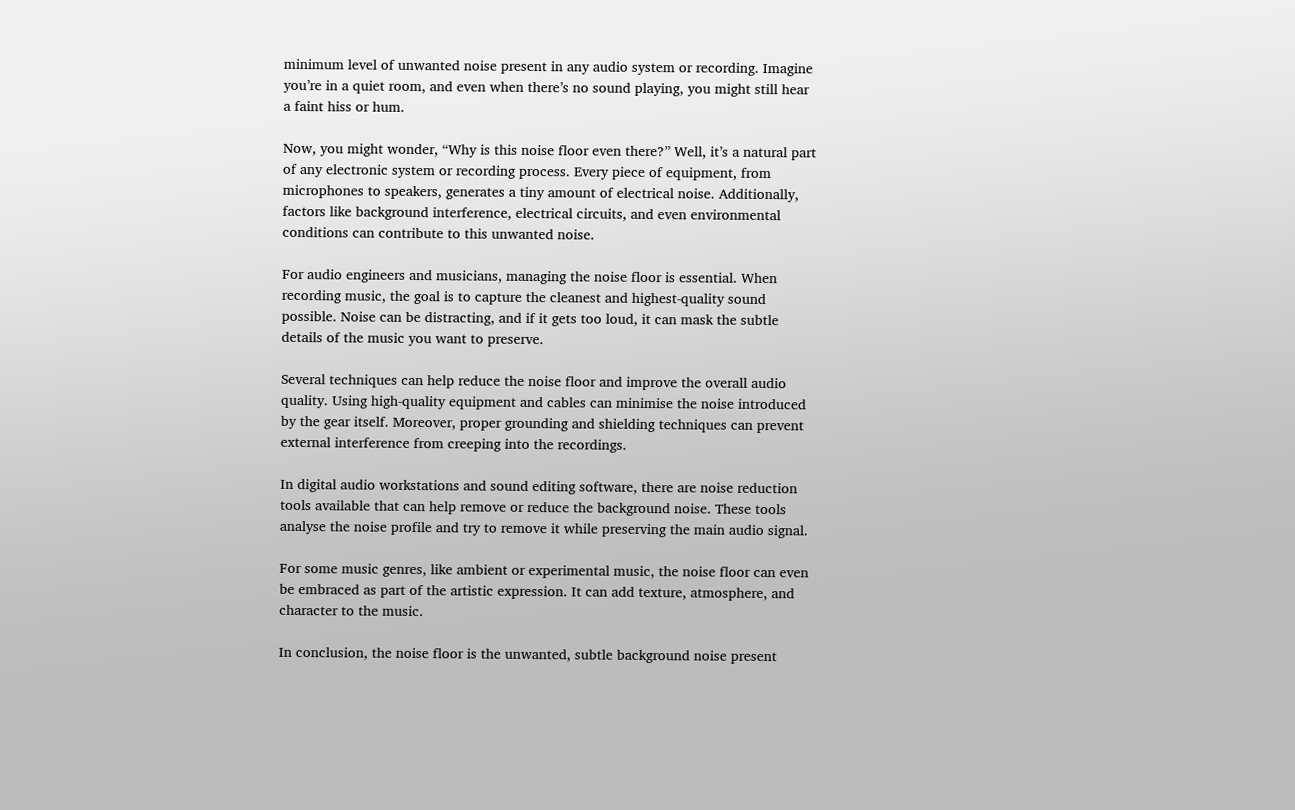minimum level of unwanted noise present in any audio system or recording. Imagine you’re in a quiet room, and even when there’s no sound playing, you might still hear a faint hiss or hum.

Now, you might wonder, “Why is this noise floor even there?” Well, it’s a natural part of any electronic system or recording process. Every piece of equipment, from microphones to speakers, generates a tiny amount of electrical noise. Additionally, factors like background interference, electrical circuits, and even environmental conditions can contribute to this unwanted noise.

For audio engineers and musicians, managing the noise floor is essential. When recording music, the goal is to capture the cleanest and highest-quality sound possible. Noise can be distracting, and if it gets too loud, it can mask the subtle details of the music you want to preserve.

Several techniques can help reduce the noise floor and improve the overall audio quality. Using high-quality equipment and cables can minimise the noise introduced by the gear itself. Moreover, proper grounding and shielding techniques can prevent external interference from creeping into the recordings.

In digital audio workstations and sound editing software, there are noise reduction tools available that can help remove or reduce the background noise. These tools analyse the noise profile and try to remove it while preserving the main audio signal.

For some music genres, like ambient or experimental music, the noise floor can even be embraced as part of the artistic expression. It can add texture, atmosphere, and character to the music.

In conclusion, the noise floor is the unwanted, subtle background noise present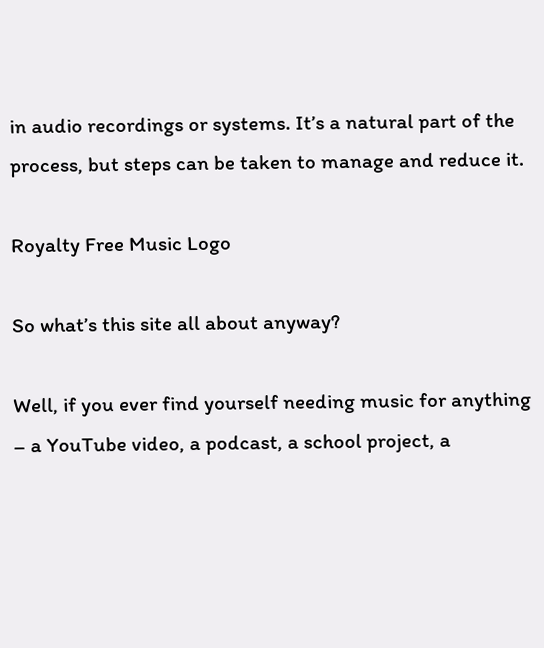in audio recordings or systems. It’s a natural part of the process, but steps can be taken to manage and reduce it.

Royalty Free Music Logo

So what’s this site all about anyway?

Well, if you ever find yourself needing music for anything – a YouTube video, a podcast, a school project, a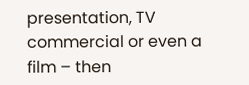presentation, TV commercial or even a film – then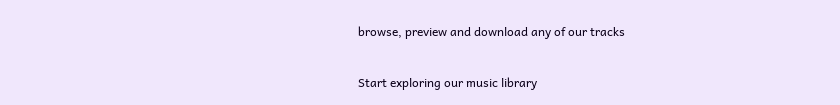browse, preview and download any of our tracks

Start exploring our music library